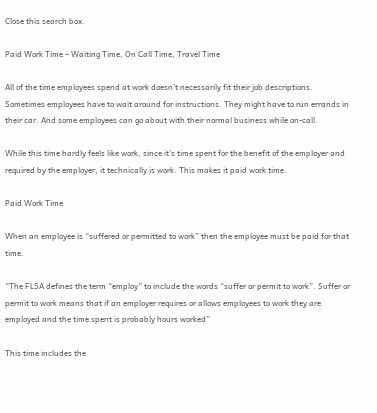Close this search box.

Paid Work Time – Waiting Time, On Call Time, Travel Time

All of the time employees spend at work doesn’t necessarily fit their job descriptions. Sometimes employees have to wait around for instructions. They might have to run errands in their car. And some employees can go about with their normal business while on-call.

While this time hardly feels like work, since it’s time spent for the benefit of the employer and required by the employer, it technically is work. This makes it paid work time.

Paid Work Time

When an employee is “suffered or permitted to work” then the employee must be paid for that time.

“The FLSA defines the term “employ” to include the words “suffer or permit to work”. Suffer or permit to work means that if an employer requires or allows employees to work they are employed and the time spent is probably hours worked”

This time includes the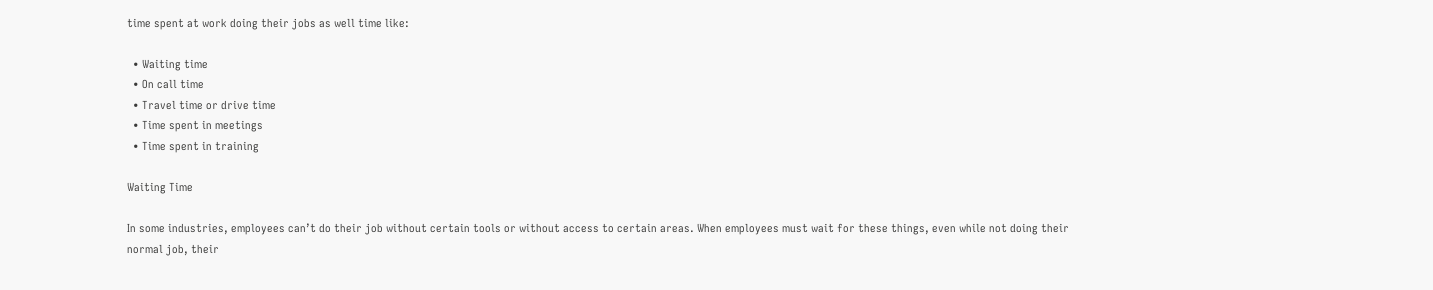time spent at work doing their jobs as well time like:

  • Waiting time
  • On call time
  • Travel time or drive time
  • Time spent in meetings
  • Time spent in training

Waiting Time

In some industries, employees can’t do their job without certain tools or without access to certain areas. When employees must wait for these things, even while not doing their normal job, their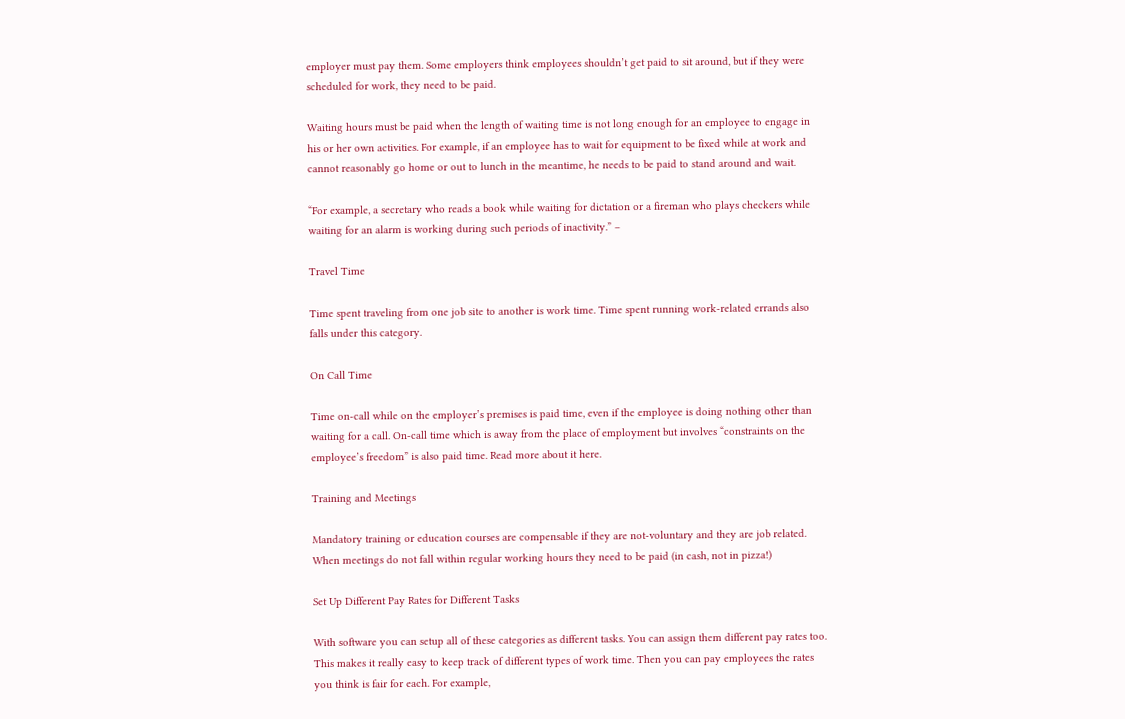employer must pay them. Some employers think employees shouldn’t get paid to sit around, but if they were scheduled for work, they need to be paid.

Waiting hours must be paid when the length of waiting time is not long enough for an employee to engage in his or her own activities. For example, if an employee has to wait for equipment to be fixed while at work and cannot reasonably go home or out to lunch in the meantime, he needs to be paid to stand around and wait.

“For example, a secretary who reads a book while waiting for dictation or a fireman who plays checkers while waiting for an alarm is working during such periods of inactivity.” –

Travel Time

Time spent traveling from one job site to another is work time. Time spent running work-related errands also falls under this category.

On Call Time

Time on-call while on the employer’s premises is paid time, even if the employee is doing nothing other than waiting for a call. On-call time which is away from the place of employment but involves “constraints on the employee’s freedom” is also paid time. Read more about it here.

Training and Meetings

Mandatory training or education courses are compensable if they are not-voluntary and they are job related. When meetings do not fall within regular working hours they need to be paid (in cash, not in pizza!)

Set Up Different Pay Rates for Different Tasks

With software you can setup all of these categories as different tasks. You can assign them different pay rates too. This makes it really easy to keep track of different types of work time. Then you can pay employees the rates you think is fair for each. For example,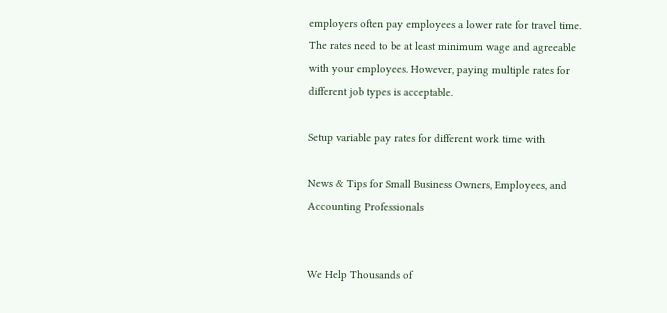employers often pay employees a lower rate for travel time. The rates need to be at least minimum wage and agreeable with your employees. However, paying multiple rates for different job types is acceptable.

Setup variable pay rates for different work time with

News & Tips for Small Business Owners, Employees, and Accounting Professionals


We Help Thousands of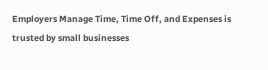Employers Manage Time, Time Off, and Expenses is trusted by small businesses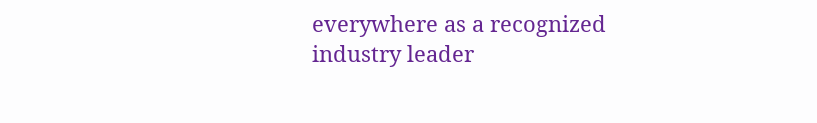everywhere as a recognized industry leader